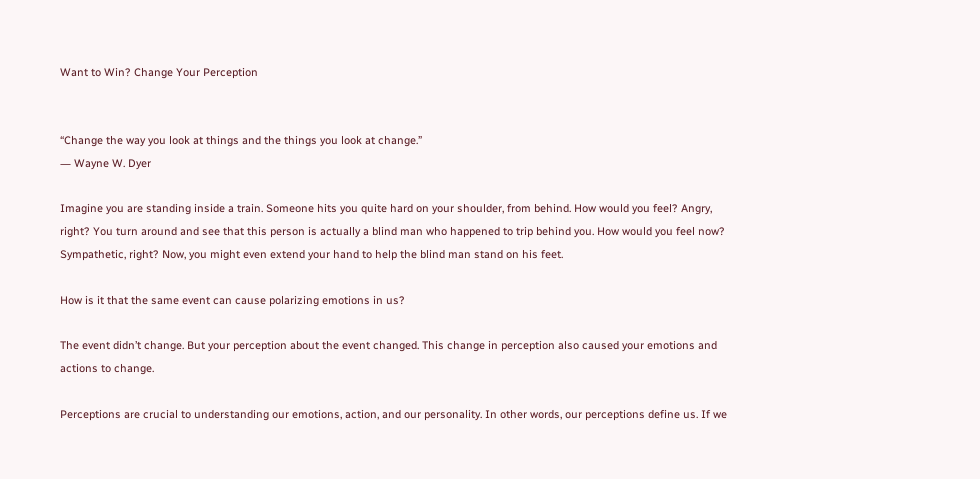Want to Win? Change Your Perception


“Change the way you look at things and the things you look at change.”
― Wayne W. Dyer

Imagine you are standing inside a train. Someone hits you quite hard on your shoulder, from behind. How would you feel? Angry, right? You turn around and see that this person is actually a blind man who happened to trip behind you. How would you feel now? Sympathetic, right? Now, you might even extend your hand to help the blind man stand on his feet.

How is it that the same event can cause polarizing emotions in us?

The event didn’t change. But your perception about the event changed. This change in perception also caused your emotions and actions to change.

Perceptions are crucial to understanding our emotions, action, and our personality. In other words, our perceptions define us. If we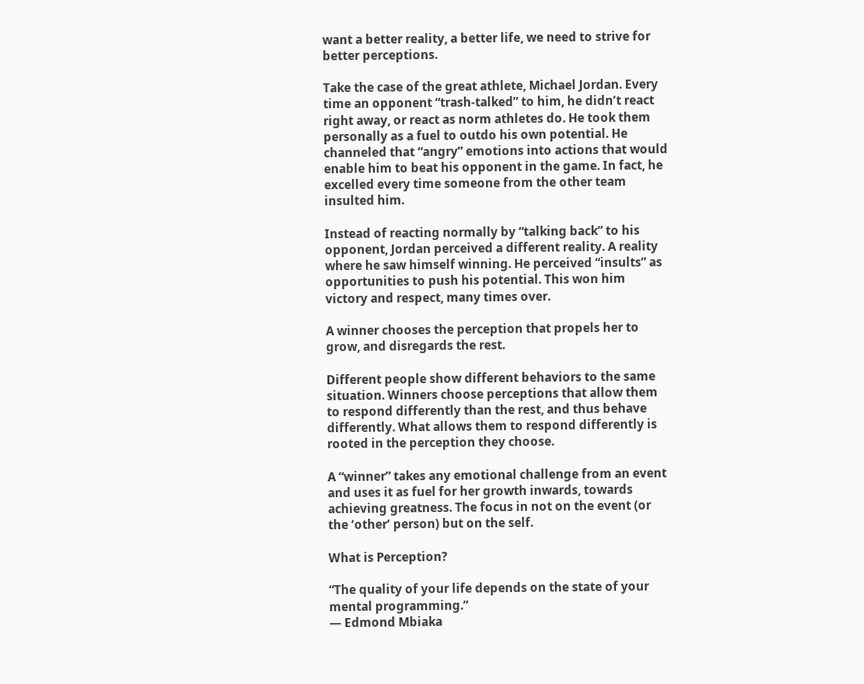want a better reality, a better life, we need to strive for better perceptions.

Take the case of the great athlete, Michael Jordan. Every time an opponent “trash-talked” to him, he didn’t react right away, or react as norm athletes do. He took them personally as a fuel to outdo his own potential. He channeled that “angry” emotions into actions that would enable him to beat his opponent in the game. In fact, he excelled every time someone from the other team insulted him.

Instead of reacting normally by “talking back” to his opponent, Jordan perceived a different reality. A reality where he saw himself winning. He perceived “insults” as opportunities to push his potential. This won him victory and respect, many times over.

A winner chooses the perception that propels her to grow, and disregards the rest.

Different people show different behaviors to the same situation. Winners choose perceptions that allow them to respond differently than the rest, and thus behave differently. What allows them to respond differently is rooted in the perception they choose.

A “winner” takes any emotional challenge from an event and uses it as fuel for her growth inwards, towards achieving greatness. The focus in not on the event (or the ‘other’ person) but on the self.

What is Perception?

“The quality of your life depends on the state of your mental programming.”
― Edmond Mbiaka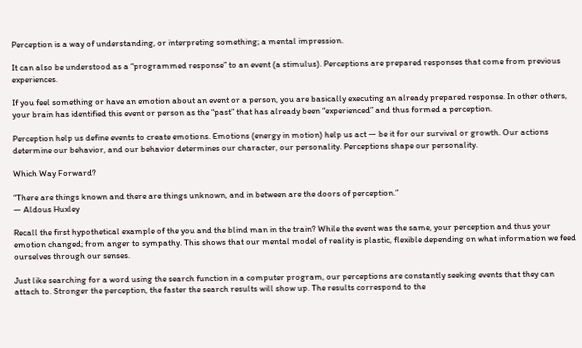Perception is a way of understanding, or interpreting something; a mental impression.

It can also be understood as a “programmed response” to an event (a stimulus). Perceptions are prepared responses that come from previous experiences.

If you feel something or have an emotion about an event or a person, you are basically executing an already prepared response. In other others, your brain has identified this event or person as the “past” that has already been “experienced” and thus formed a perception.

Perception help us define events to create emotions. Emotions (energy in motion) help us act — be it for our survival or growth. Our actions determine our behavior, and our behavior determines our character, our personality. Perceptions shape our personality.

Which Way Forward?

“There are things known and there are things unknown, and in between are the doors of perception.”
― Aldous Huxley

Recall the first hypothetical example of the you and the blind man in the train? While the event was the same, your perception and thus your emotion changed; from anger to sympathy. This shows that our mental model of reality is plastic, flexible depending on what information we feed ourselves through our senses.

Just like searching for a word using the search function in a computer program, our perceptions are constantly seeking events that they can attach to. Stronger the perception, the faster the search results will show up. The results correspond to the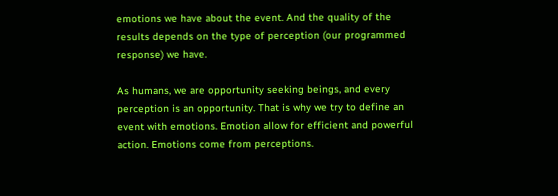emotions we have about the event. And the quality of the results depends on the type of perception (our programmed response) we have.

As humans, we are opportunity seeking beings, and every perception is an opportunity. That is why we try to define an event with emotions. Emotion allow for efficient and powerful action. Emotions come from perceptions.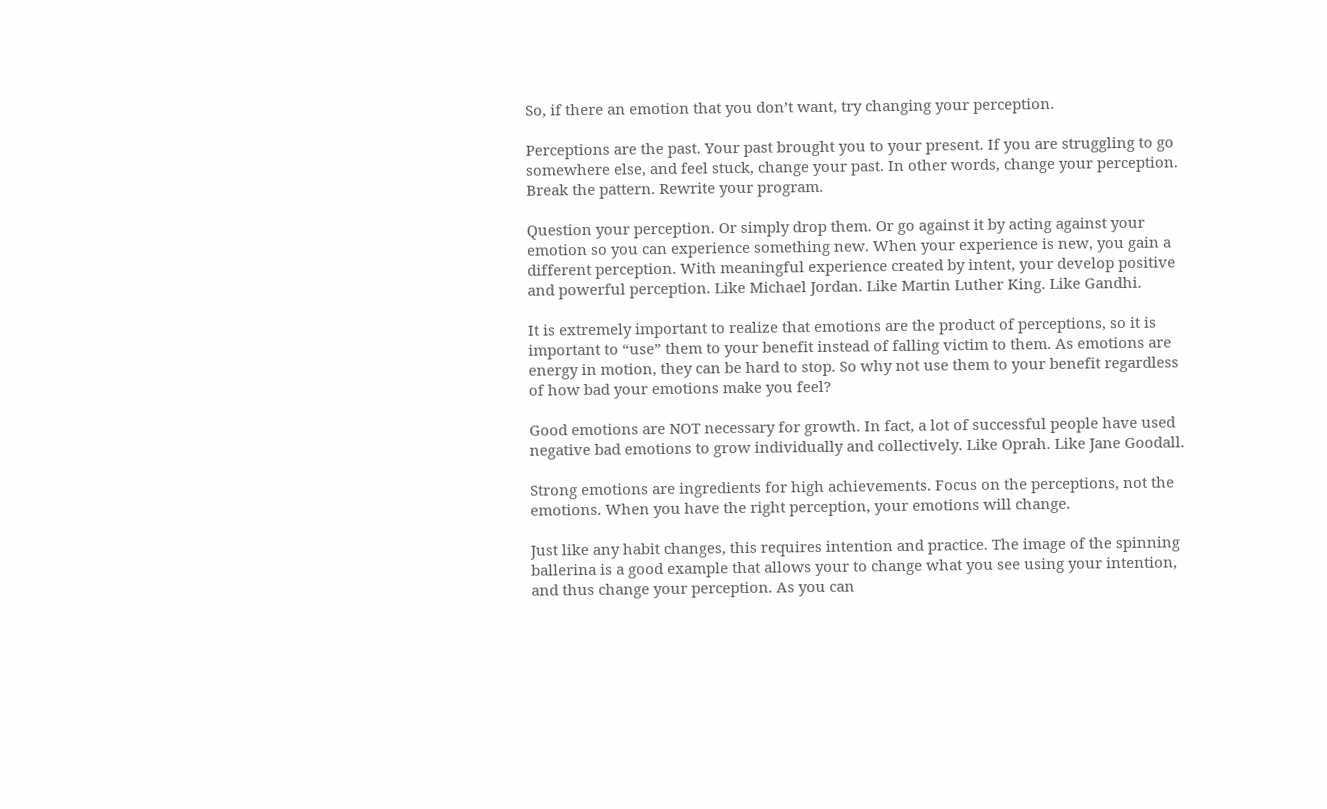So, if there an emotion that you don’t want, try changing your perception.

Perceptions are the past. Your past brought you to your present. If you are struggling to go somewhere else, and feel stuck, change your past. In other words, change your perception. Break the pattern. Rewrite your program.

Question your perception. Or simply drop them. Or go against it by acting against your emotion so you can experience something new. When your experience is new, you gain a different perception. With meaningful experience created by intent, your develop positive and powerful perception. Like Michael Jordan. Like Martin Luther King. Like Gandhi.

It is extremely important to realize that emotions are the product of perceptions, so it is important to “use” them to your benefit instead of falling victim to them. As emotions are energy in motion, they can be hard to stop. So why not use them to your benefit regardless of how bad your emotions make you feel?

Good emotions are NOT necessary for growth. In fact, a lot of successful people have used negative bad emotions to grow individually and collectively. Like Oprah. Like Jane Goodall.

Strong emotions are ingredients for high achievements. Focus on the perceptions, not the emotions. When you have the right perception, your emotions will change.

Just like any habit changes, this requires intention and practice. The image of the spinning ballerina is a good example that allows your to change what you see using your intention, and thus change your perception. As you can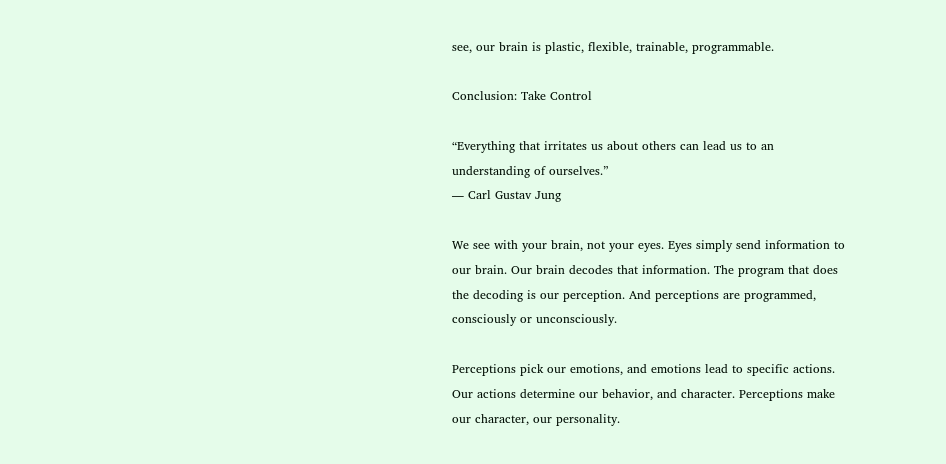see, our brain is plastic, flexible, trainable, programmable.

Conclusion: Take Control

“Everything that irritates us about others can lead us to an understanding of ourselves.”
― Carl Gustav Jung

We see with your brain, not your eyes. Eyes simply send information to our brain. Our brain decodes that information. The program that does the decoding is our perception. And perceptions are programmed, consciously or unconsciously.

Perceptions pick our emotions, and emotions lead to specific actions. Our actions determine our behavior, and character. Perceptions make our character, our personality.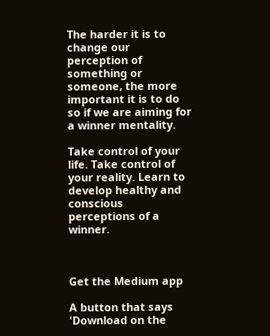The harder it is to change our perception of something or someone, the more important it is to do so if we are aiming for a winner mentality.

Take control of your life. Take control of your reality. Learn to develop healthy and conscious perceptions of a winner.



Get the Medium app

A button that says 'Download on the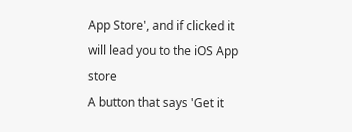App Store', and if clicked it will lead you to the iOS App store
A button that says 'Get it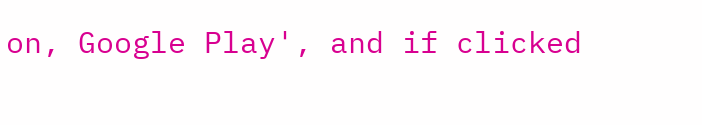on, Google Play', and if clicked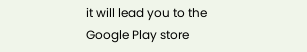it will lead you to the Google Play store